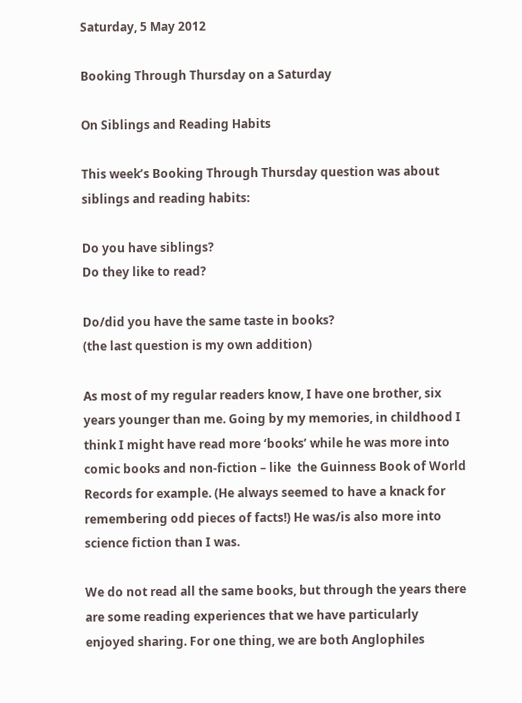Saturday, 5 May 2012

Booking Through Thursday on a Saturday

On Siblings and Reading Habits

This week’s Booking Through Thursday question was about siblings and reading habits:

Do you have siblings?
Do they like to read?

Do/did you have the same taste in books?
(the last question is my own addition)

As most of my regular readers know, I have one brother, six years younger than me. Going by my memories, in childhood I think I might have read more ‘books’ while he was more into comic books and non-fiction – like  the Guinness Book of World Records for example. (He always seemed to have a knack for remembering odd pieces of facts!) He was/is also more into science fiction than I was.

We do not read all the same books, but through the years there are some reading experiences that we have particularly enjoyed sharing. For one thing, we are both Anglophiles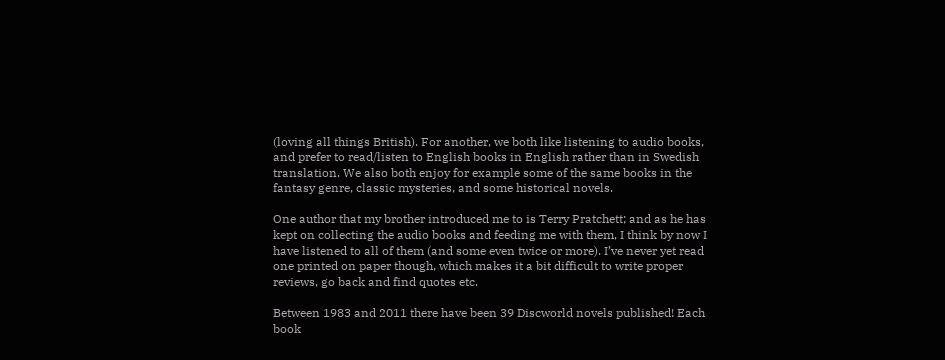(loving all things British). For another, we both like listening to audio books, and prefer to read/listen to English books in English rather than in Swedish translation. We also both enjoy for example some of the same books in the fantasy genre, classic mysteries, and some historical novels.

One author that my brother introduced me to is Terry Pratchett; and as he has kept on collecting the audio books and feeding me with them, I think by now I have listened to all of them (and some even twice or more). I’ve never yet read one printed on paper though, which makes it a bit difficult to write proper reviews, go back and find quotes etc.

Between 1983 and 2011 there have been 39 Discworld novels published! Each book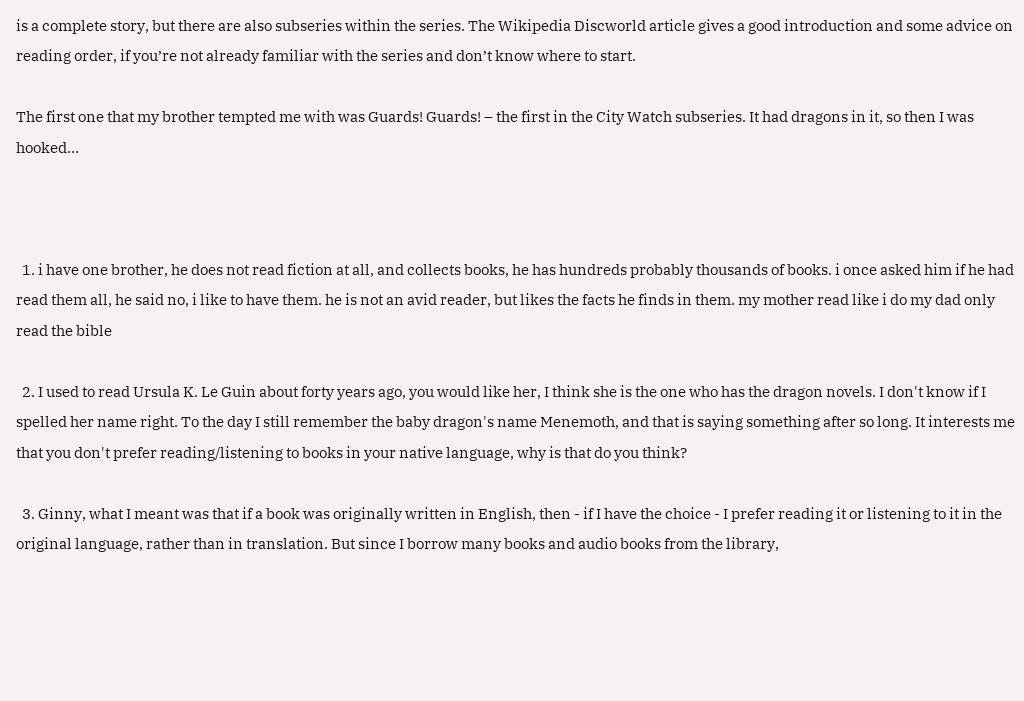is a complete story, but there are also subseries within the series. The Wikipedia Discworld article gives a good introduction and some advice on reading order, if you’re not already familiar with the series and don’t know where to start.

The first one that my brother tempted me with was Guards! Guards! – the first in the City Watch subseries. It had dragons in it, so then I was hooked…



  1. i have one brother, he does not read fiction at all, and collects books, he has hundreds probably thousands of books. i once asked him if he had read them all, he said no, i like to have them. he is not an avid reader, but likes the facts he finds in them. my mother read like i do my dad only read the bible

  2. I used to read Ursula K. Le Guin about forty years ago, you would like her, I think she is the one who has the dragon novels. I don't know if I spelled her name right. To the day I still remember the baby dragon's name Menemoth, and that is saying something after so long. It interests me that you don't prefer reading/listening to books in your native language, why is that do you think?

  3. Ginny, what I meant was that if a book was originally written in English, then - if I have the choice - I prefer reading it or listening to it in the original language, rather than in translation. But since I borrow many books and audio books from the library,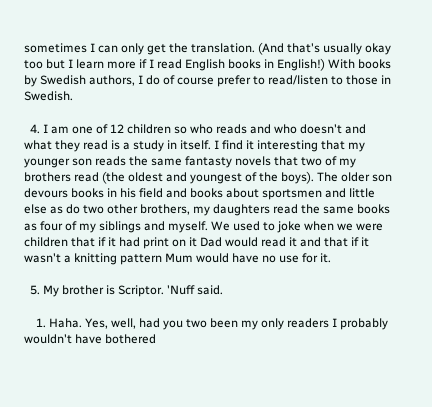sometimes I can only get the translation. (And that's usually okay too but I learn more if I read English books in English!) With books by Swedish authors, I do of course prefer to read/listen to those in Swedish.

  4. I am one of 12 children so who reads and who doesn't and what they read is a study in itself. I find it interesting that my younger son reads the same fantasty novels that two of my brothers read (the oldest and youngest of the boys). The older son devours books in his field and books about sportsmen and little else as do two other brothers, my daughters read the same books as four of my siblings and myself. We used to joke when we were children that if it had print on it Dad would read it and that if it wasn't a knitting pattern Mum would have no use for it.

  5. My brother is Scriptor. 'Nuff said.

    1. Haha. Yes, well, had you two been my only readers I probably wouldn't have bothered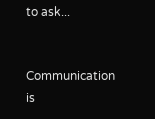to ask...


Communication is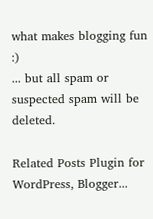what makes blogging fun :)
... but all spam or suspected spam will be deleted.

Related Posts Plugin for WordPress, Blogger...